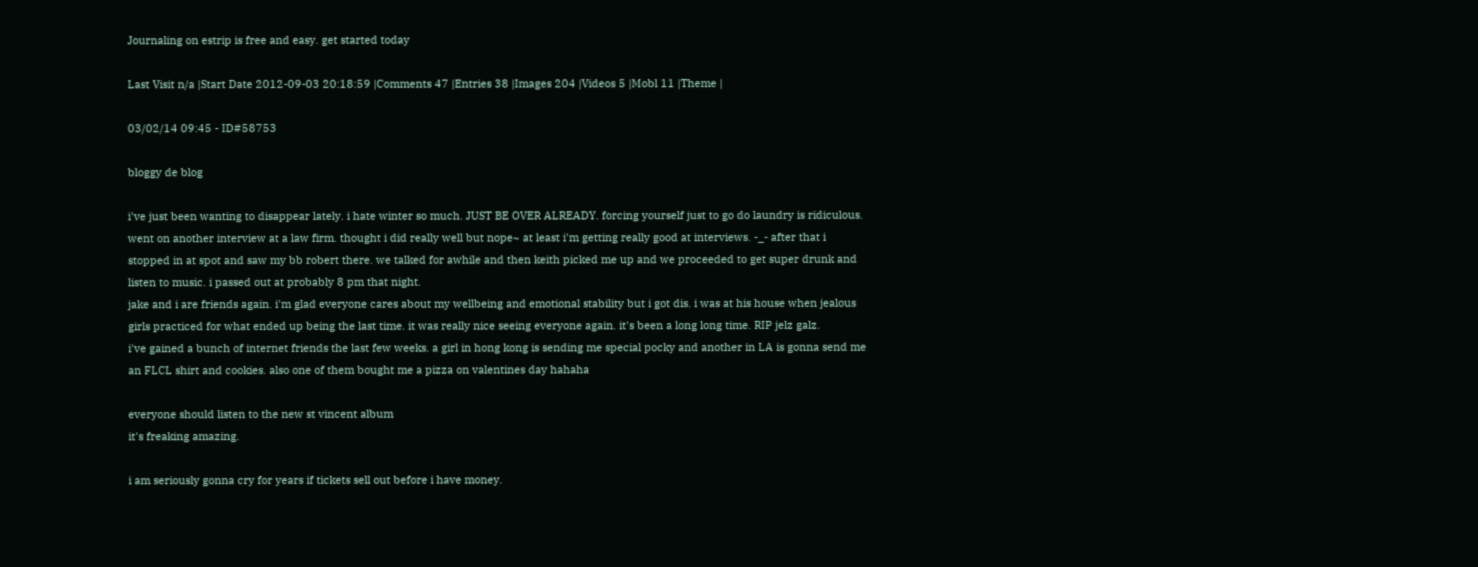Journaling on estrip is free and easy. get started today

Last Visit n/a |Start Date 2012-09-03 20:18:59 |Comments 47 |Entries 38 |Images 204 |Videos 5 |Mobl 11 |Theme |

03/02/14 09:45 - ID#58753

bloggy de blog

i've just been wanting to disappear lately. i hate winter so much. JUST BE OVER ALREADY. forcing yourself just to go do laundry is ridiculous.
went on another interview at a law firm. thought i did really well but nope~ at least i'm getting really good at interviews. -_- after that i stopped in at spot and saw my bb robert there. we talked for awhile and then keith picked me up and we proceeded to get super drunk and listen to music. i passed out at probably 8 pm that night.
jake and i are friends again. i'm glad everyone cares about my wellbeing and emotional stability but i got dis. i was at his house when jealous girls practiced for what ended up being the last time. it was really nice seeing everyone again. it's been a long long time. RIP jelz galz.
i've gained a bunch of internet friends the last few weeks. a girl in hong kong is sending me special pocky and another in LA is gonna send me an FLCL shirt and cookies. also one of them bought me a pizza on valentines day hahaha

everyone should listen to the new st vincent album
it's freaking amazing.

i am seriously gonna cry for years if tickets sell out before i have money.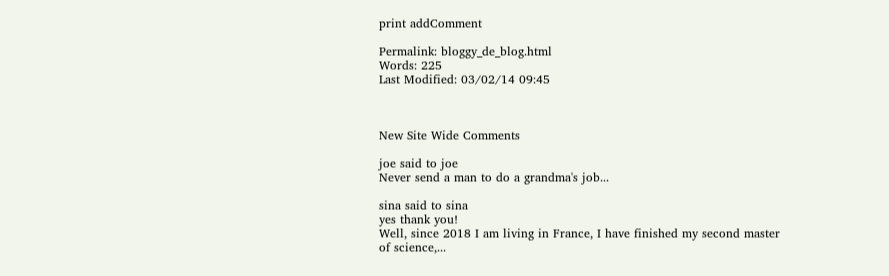print addComment

Permalink: bloggy_de_blog.html
Words: 225
Last Modified: 03/02/14 09:45



New Site Wide Comments

joe said to joe
Never send a man to do a grandma's job...

sina said to sina
yes thank you!
Well, since 2018 I am living in France, I have finished my second master of science,...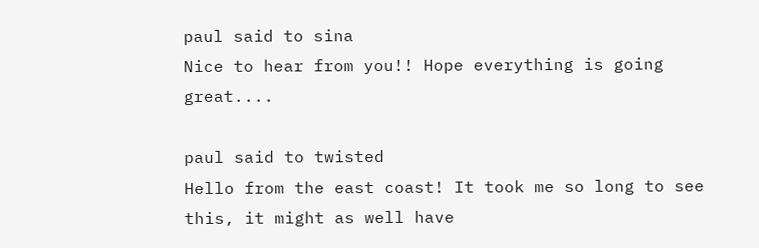paul said to sina
Nice to hear from you!! Hope everything is going great....

paul said to twisted
Hello from the east coast! It took me so long to see this, it might as well have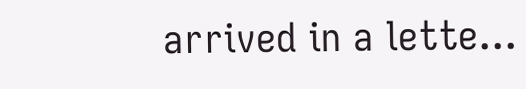arrived in a lette...